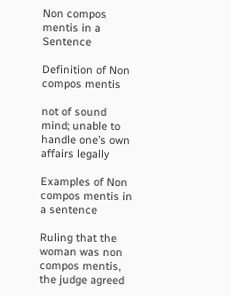Non compos mentis in a Sentence

Definition of Non compos mentis

not of sound mind; unable to handle one’s own affairs legally

Examples of Non compos mentis in a sentence

Ruling that the woman was non compos mentis, the judge agreed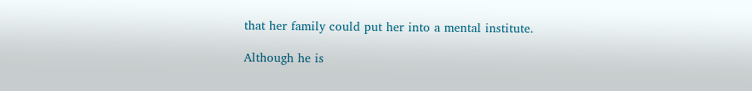that her family could put her into a mental institute.

Although he is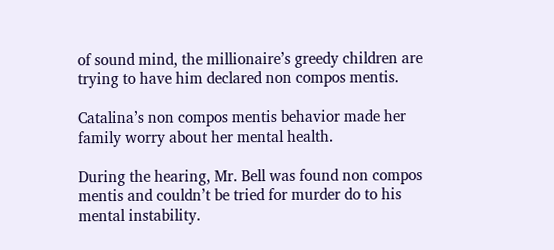of sound mind, the millionaire’s greedy children are trying to have him declared non compos mentis.

Catalina’s non compos mentis behavior made her family worry about her mental health.

During the hearing, Mr. Bell was found non compos mentis and couldn’t be tried for murder do to his mental instability.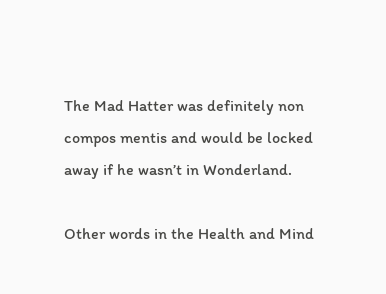The Mad Hatter was definitely non compos mentis and would be locked away if he wasn’t in Wonderland.

Other words in the Health and Mind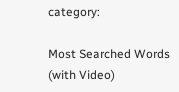category:

Most Searched Words (with Video)